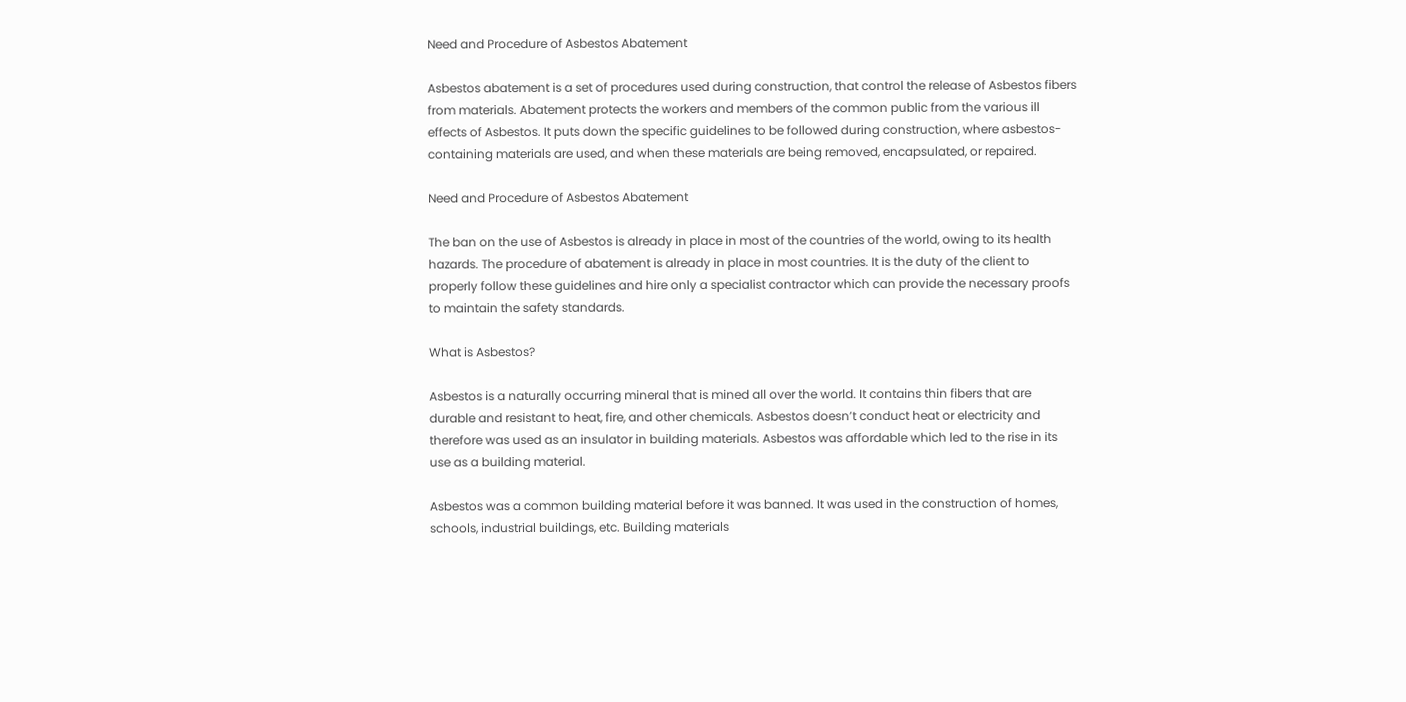Need and Procedure of Asbestos Abatement

Asbestos abatement is a set of procedures used during construction, that control the release of Asbestos fibers from materials. Abatement protects the workers and members of the common public from the various ill effects of Asbestos. It puts down the specific guidelines to be followed during construction, where asbestos-containing materials are used, and when these materials are being removed, encapsulated, or repaired.

Need and Procedure of Asbestos Abatement

The ban on the use of Asbestos is already in place in most of the countries of the world, owing to its health hazards. The procedure of abatement is already in place in most countries. It is the duty of the client to properly follow these guidelines and hire only a specialist contractor which can provide the necessary proofs to maintain the safety standards.

What is Asbestos?

Asbestos is a naturally occurring mineral that is mined all over the world. It contains thin fibers that are durable and resistant to heat, fire, and other chemicals. Asbestos doesn’t conduct heat or electricity and therefore was used as an insulator in building materials. Asbestos was affordable which led to the rise in its use as a building material.

Asbestos was a common building material before it was banned. It was used in the construction of homes, schools, industrial buildings, etc. Building materials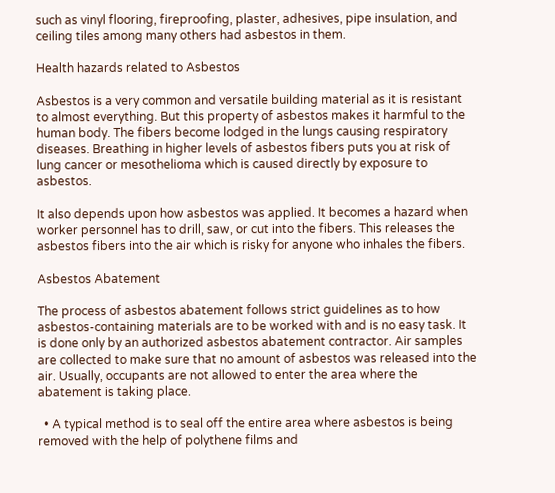such as vinyl flooring, fireproofing, plaster, adhesives, pipe insulation, and ceiling tiles among many others had asbestos in them.

Health hazards related to Asbestos

Asbestos is a very common and versatile building material as it is resistant to almost everything. But this property of asbestos makes it harmful to the human body. The fibers become lodged in the lungs causing respiratory diseases. Breathing in higher levels of asbestos fibers puts you at risk of lung cancer or mesothelioma which is caused directly by exposure to asbestos.

It also depends upon how asbestos was applied. It becomes a hazard when worker personnel has to drill, saw, or cut into the fibers. This releases the asbestos fibers into the air which is risky for anyone who inhales the fibers.

Asbestos Abatement

The process of asbestos abatement follows strict guidelines as to how asbestos-containing materials are to be worked with and is no easy task. It is done only by an authorized asbestos abatement contractor. Air samples are collected to make sure that no amount of asbestos was released into the air. Usually, occupants are not allowed to enter the area where the abatement is taking place.

  • A typical method is to seal off the entire area where asbestos is being removed with the help of polythene films and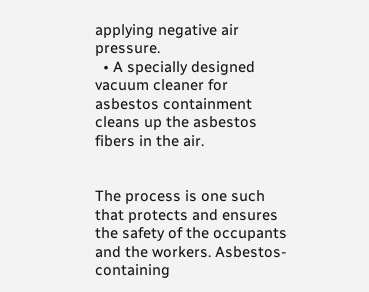applying negative air pressure.
  • A specially designed vacuum cleaner for asbestos containment cleans up the asbestos fibers in the air.


The process is one such that protects and ensures the safety of the occupants and the workers. Asbestos-containing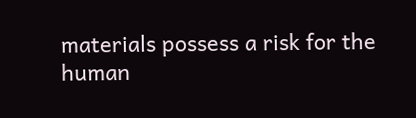materials possess a risk for the human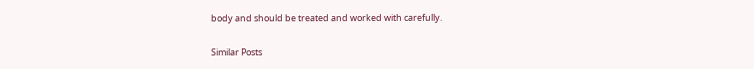body and should be treated and worked with carefully.

Similar Posts